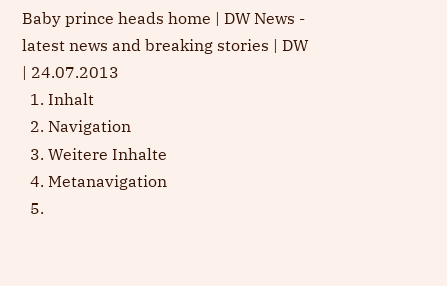Baby prince heads home | DW News - latest news and breaking stories | DW | 24.07.2013
  1. Inhalt
  2. Navigation
  3. Weitere Inhalte
  4. Metanavigation
  5.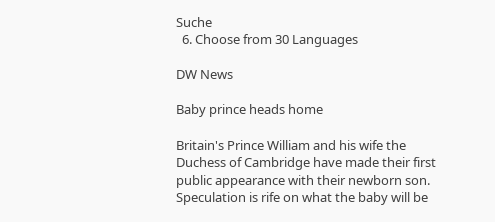Suche
  6. Choose from 30 Languages

DW News

Baby prince heads home

Britain's Prince William and his wife the Duchess of Cambridge have made their first public appearance with their newborn son. Speculation is rife on what the baby will be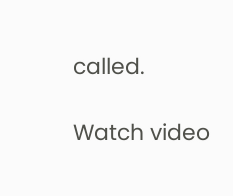called.

Watch video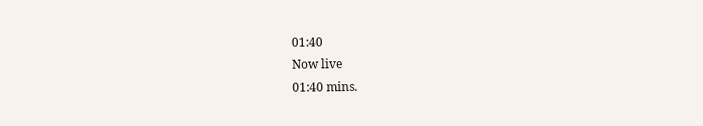01:40
Now live
01:40 mins.